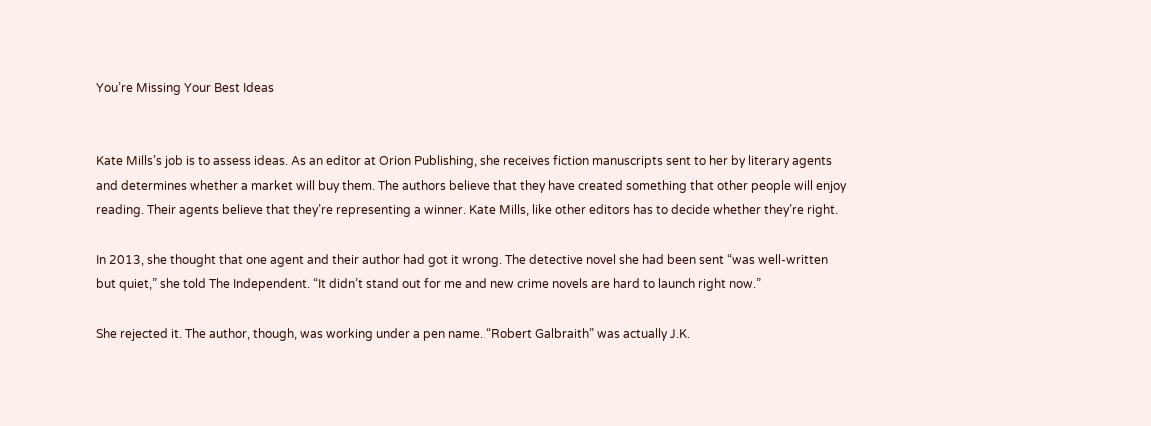You’re Missing Your Best Ideas


Kate Mills’s job is to assess ideas. As an editor at Orion Publishing, she receives fiction manuscripts sent to her by literary agents and determines whether a market will buy them. The authors believe that they have created something that other people will enjoy reading. Their agents believe that they’re representing a winner. Kate Mills, like other editors has to decide whether they’re right.

In 2013, she thought that one agent and their author had got it wrong. The detective novel she had been sent “was well-written but quiet,” she told The Independent. “It didn’t stand out for me and new crime novels are hard to launch right now.”

She rejected it. The author, though, was working under a pen name. “Robert Galbraith” was actually J.K.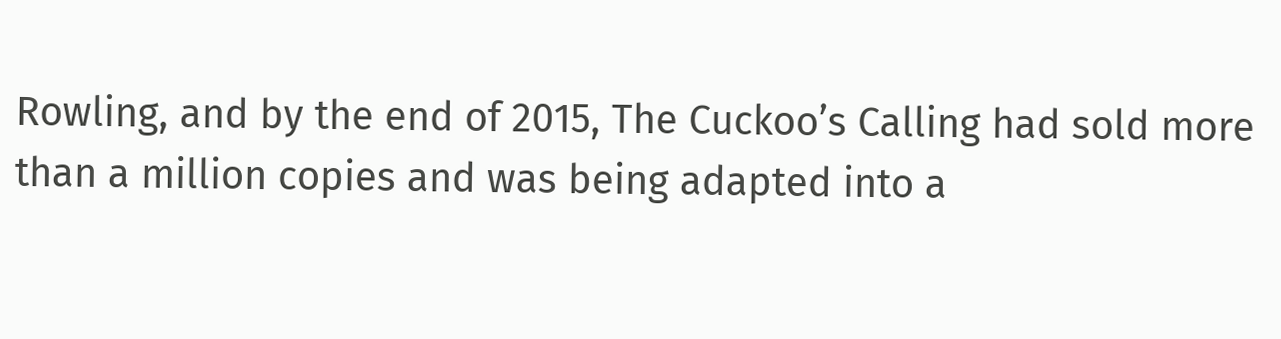Rowling, and by the end of 2015, The Cuckoo’s Calling had sold more than a million copies and was being adapted into a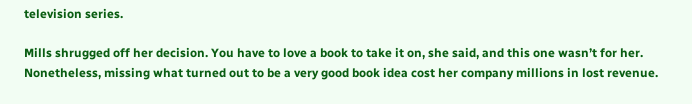television series.

Mills shrugged off her decision. You have to love a book to take it on, she said, and this one wasn’t for her. Nonetheless, missing what turned out to be a very good book idea cost her company millions in lost revenue.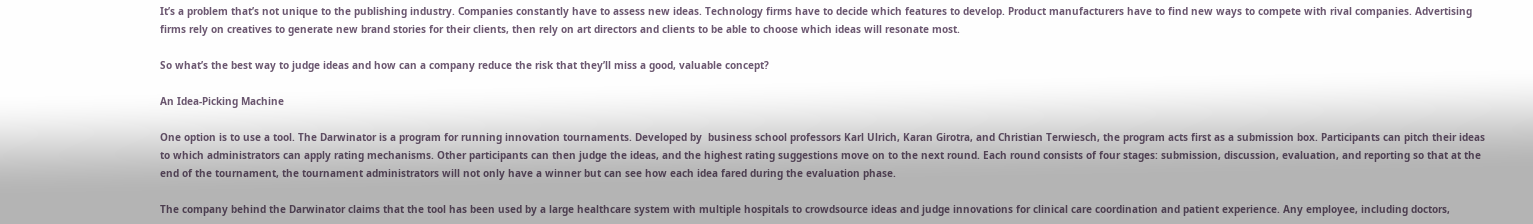It’s a problem that’s not unique to the publishing industry. Companies constantly have to assess new ideas. Technology firms have to decide which features to develop. Product manufacturers have to find new ways to compete with rival companies. Advertising firms rely on creatives to generate new brand stories for their clients, then rely on art directors and clients to be able to choose which ideas will resonate most.

So what’s the best way to judge ideas and how can a company reduce the risk that they’ll miss a good, valuable concept?

An Idea-Picking Machine

One option is to use a tool. The Darwinator is a program for running innovation tournaments. Developed by  business school professors Karl Ulrich, Karan Girotra, and Christian Terwiesch, the program acts first as a submission box. Participants can pitch their ideas to which administrators can apply rating mechanisms. Other participants can then judge the ideas, and the highest rating suggestions move on to the next round. Each round consists of four stages: submission, discussion, evaluation, and reporting so that at the end of the tournament, the tournament administrators will not only have a winner but can see how each idea fared during the evaluation phase.

The company behind the Darwinator claims that the tool has been used by a large healthcare system with multiple hospitals to crowdsource ideas and judge innovations for clinical care coordination and patient experience. Any employee, including doctors,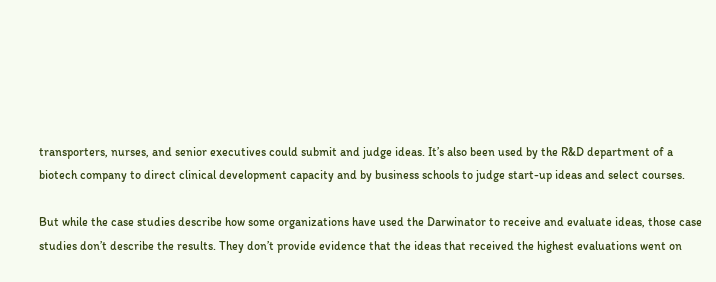transporters, nurses, and senior executives could submit and judge ideas. It’s also been used by the R&D department of a biotech company to direct clinical development capacity and by business schools to judge start-up ideas and select courses.

But while the case studies describe how some organizations have used the Darwinator to receive and evaluate ideas, those case studies don’t describe the results. They don’t provide evidence that the ideas that received the highest evaluations went on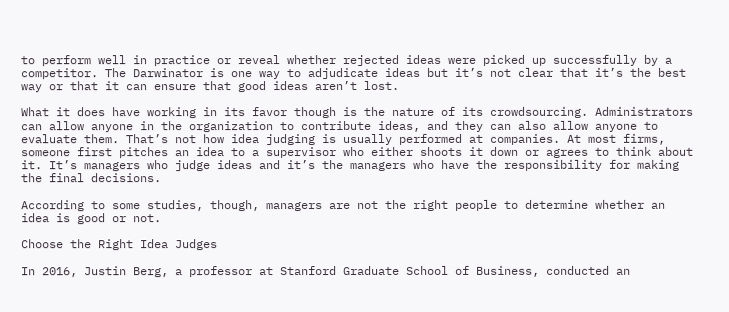to perform well in practice or reveal whether rejected ideas were picked up successfully by a competitor. The Darwinator is one way to adjudicate ideas but it’s not clear that it’s the best way or that it can ensure that good ideas aren’t lost.

What it does have working in its favor though is the nature of its crowdsourcing. Administrators can allow anyone in the organization to contribute ideas, and they can also allow anyone to evaluate them. That’s not how idea judging is usually performed at companies. At most firms, someone first pitches an idea to a supervisor who either shoots it down or agrees to think about it. It’s managers who judge ideas and it’s the managers who have the responsibility for making the final decisions.

According to some studies, though, managers are not the right people to determine whether an idea is good or not.

Choose the Right Idea Judges

In 2016, Justin Berg, a professor at Stanford Graduate School of Business, conducted an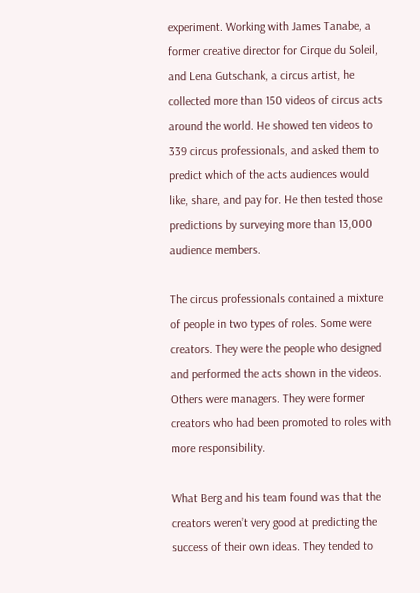experiment. Working with James Tanabe, a former creative director for Cirque du Soleil, and Lena Gutschank, a circus artist, he collected more than 150 videos of circus acts around the world. He showed ten videos to 339 circus professionals, and asked them to predict which of the acts audiences would like, share, and pay for. He then tested those predictions by surveying more than 13,000 audience members.

The circus professionals contained a mixture of people in two types of roles. Some were creators. They were the people who designed and performed the acts shown in the videos. Others were managers. They were former creators who had been promoted to roles with more responsibility.

What Berg and his team found was that the creators weren’t very good at predicting the success of their own ideas. They tended to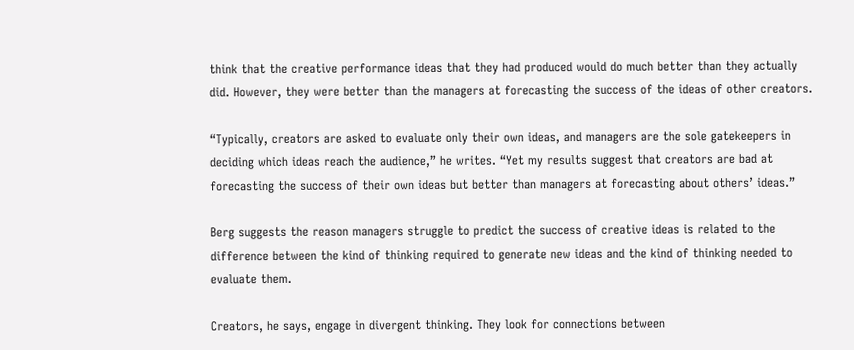think that the creative performance ideas that they had produced would do much better than they actually did. However, they were better than the managers at forecasting the success of the ideas of other creators.

“Typically, creators are asked to evaluate only their own ideas, and managers are the sole gatekeepers in deciding which ideas reach the audience,” he writes. “Yet my results suggest that creators are bad at forecasting the success of their own ideas but better than managers at forecasting about others’ ideas.”

Berg suggests the reason managers struggle to predict the success of creative ideas is related to the difference between the kind of thinking required to generate new ideas and the kind of thinking needed to evaluate them.

Creators, he says, engage in divergent thinking. They look for connections between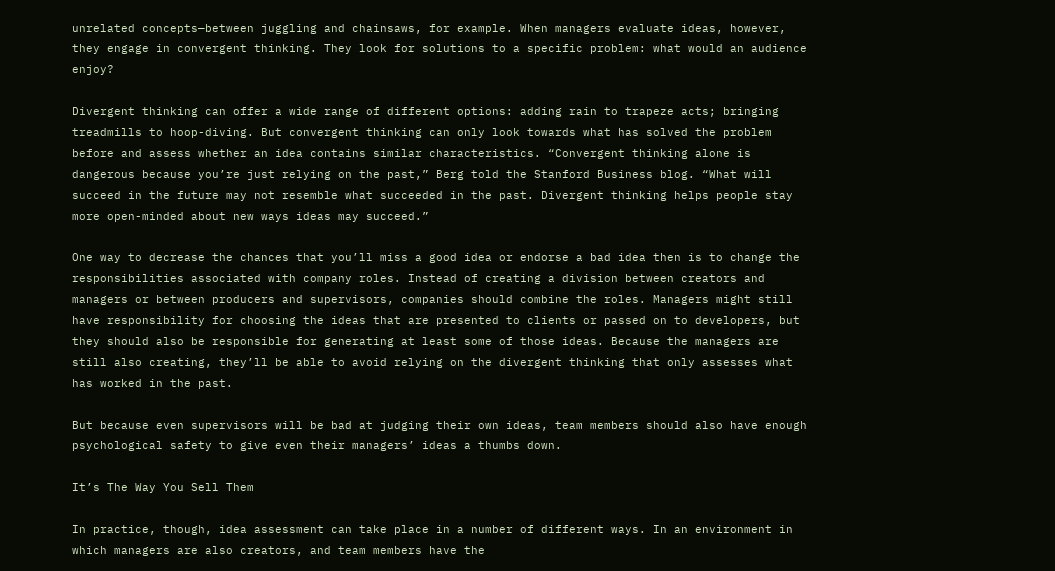unrelated concepts—between juggling and chainsaws, for example. When managers evaluate ideas, however, they engage in convergent thinking. They look for solutions to a specific problem: what would an audience enjoy?

Divergent thinking can offer a wide range of different options: adding rain to trapeze acts; bringing treadmills to hoop-diving. But convergent thinking can only look towards what has solved the problem before and assess whether an idea contains similar characteristics. “Convergent thinking alone is dangerous because you’re just relying on the past,” Berg told the Stanford Business blog. “What will succeed in the future may not resemble what succeeded in the past. Divergent thinking helps people stay more open-minded about new ways ideas may succeed.”

One way to decrease the chances that you’ll miss a good idea or endorse a bad idea then is to change the responsibilities associated with company roles. Instead of creating a division between creators and managers or between producers and supervisors, companies should combine the roles. Managers might still have responsibility for choosing the ideas that are presented to clients or passed on to developers, but they should also be responsible for generating at least some of those ideas. Because the managers are still also creating, they’ll be able to avoid relying on the divergent thinking that only assesses what has worked in the past.

But because even supervisors will be bad at judging their own ideas, team members should also have enough psychological safety to give even their managers’ ideas a thumbs down.

It’s The Way You Sell Them

In practice, though, idea assessment can take place in a number of different ways. In an environment in which managers are also creators, and team members have the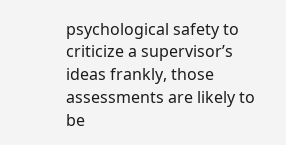psychological safety to criticize a supervisor’s ideas frankly, those assessments are likely to be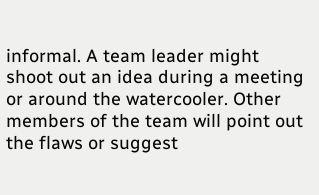informal. A team leader might shoot out an idea during a meeting or around the watercooler. Other members of the team will point out the flaws or suggest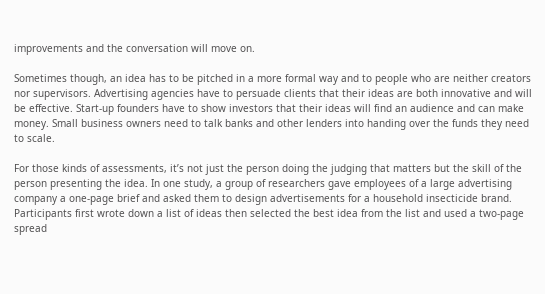improvements and the conversation will move on.

Sometimes though, an idea has to be pitched in a more formal way and to people who are neither creators nor supervisors. Advertising agencies have to persuade clients that their ideas are both innovative and will be effective. Start-up founders have to show investors that their ideas will find an audience and can make money. Small business owners need to talk banks and other lenders into handing over the funds they need to scale.

For those kinds of assessments, it’s not just the person doing the judging that matters but the skill of the person presenting the idea. In one study, a group of researchers gave employees of a large advertising company a one-page brief and asked them to design advertisements for a household insecticide brand. Participants first wrote down a list of ideas then selected the best idea from the list and used a two-page spread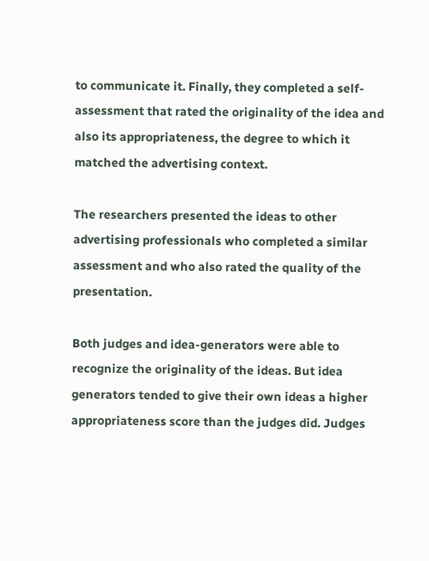to communicate it. Finally, they completed a self-assessment that rated the originality of the idea and also its appropriateness, the degree to which it matched the advertising context.

The researchers presented the ideas to other advertising professionals who completed a similar assessment and who also rated the quality of the presentation.

Both judges and idea-generators were able to recognize the originality of the ideas. But idea generators tended to give their own ideas a higher appropriateness score than the judges did. Judges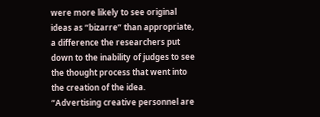were more likely to see original ideas as “bizarre” than appropriate, a difference the researchers put down to the inability of judges to see the thought process that went into the creation of the idea. “Advertising creative personnel are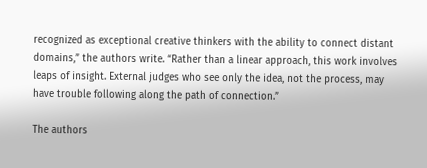recognized as exceptional creative thinkers with the ability to connect distant domains,” the authors write. “Rather than a linear approach, this work involves leaps of insight. External judges who see only the idea, not the process, may have trouble following along the path of connection.”

The authors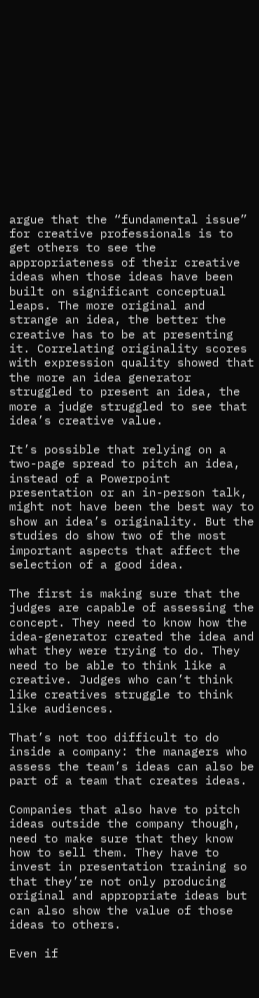argue that the “fundamental issue” for creative professionals is to get others to see the appropriateness of their creative ideas when those ideas have been built on significant conceptual leaps. The more original and strange an idea, the better the creative has to be at presenting it. Correlating originality scores with expression quality showed that the more an idea generator struggled to present an idea, the more a judge struggled to see that idea’s creative value.

It’s possible that relying on a two-page spread to pitch an idea, instead of a Powerpoint presentation or an in-person talk, might not have been the best way to show an idea’s originality. But the studies do show two of the most important aspects that affect the selection of a good idea.

The first is making sure that the judges are capable of assessing the concept. They need to know how the idea-generator created the idea and what they were trying to do. They need to be able to think like a creative. Judges who can’t think like creatives struggle to think like audiences.

That’s not too difficult to do inside a company: the managers who assess the team’s ideas can also be part of a team that creates ideas.

Companies that also have to pitch ideas outside the company though, need to make sure that they know how to sell them. They have to invest in presentation training so that they’re not only producing original and appropriate ideas but can also show the value of those ideas to others.

Even if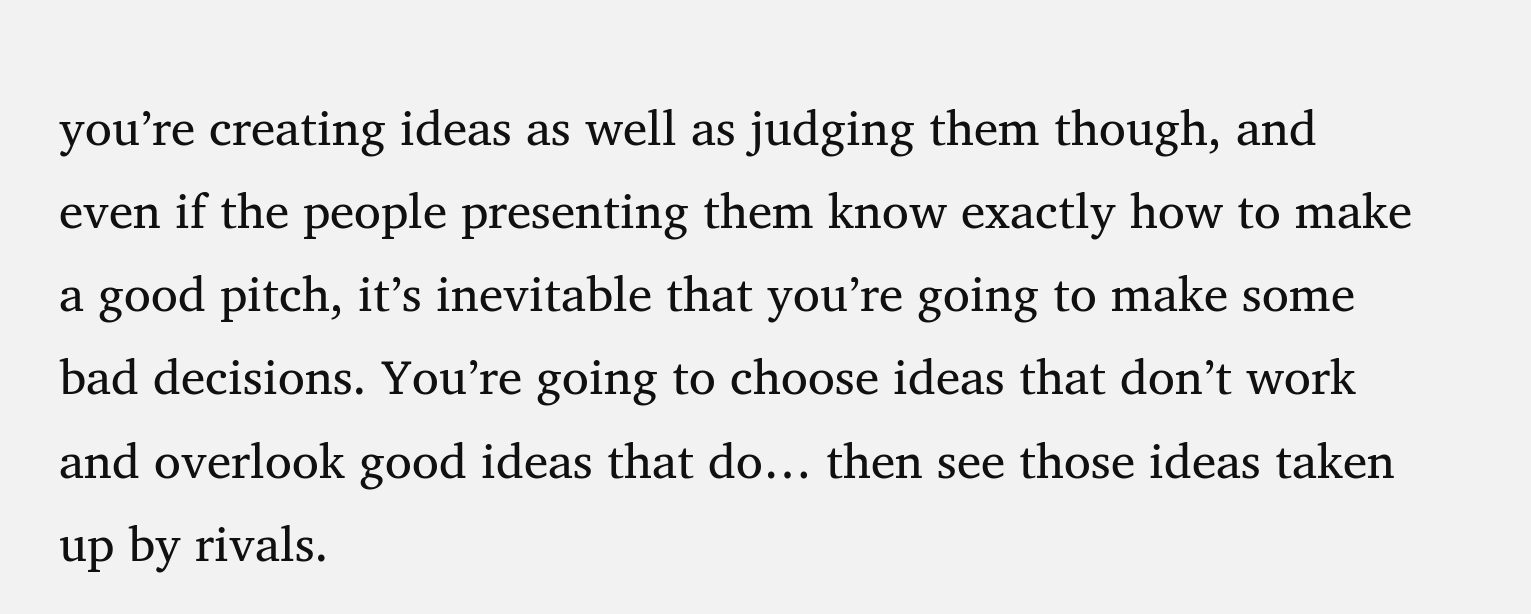you’re creating ideas as well as judging them though, and even if the people presenting them know exactly how to make a good pitch, it’s inevitable that you’re going to make some bad decisions. You’re going to choose ideas that don’t work and overlook good ideas that do… then see those ideas taken up by rivals.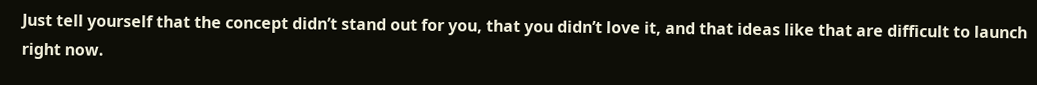Just tell yourself that the concept didn’t stand out for you, that you didn’t love it, and that ideas like that are difficult to launch right now.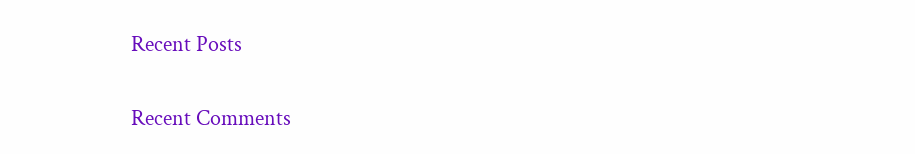Recent Posts

Recent Comments